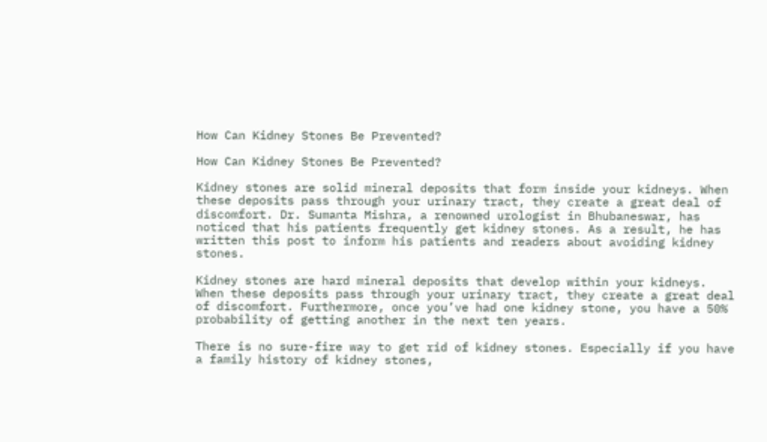How Can Kidney Stones Be Prevented?

How Can Kidney Stones Be Prevented?

Kidney stones are solid mineral deposits that form inside your kidneys. When these deposits pass through your urinary tract, they create a great deal of discomfort. Dr. Sumanta Mishra, a renowned urologist in Bhubaneswar, has noticed that his patients frequently get kidney stones. As a result, he has written this post to inform his patients and readers about avoiding kidney stones.

Kidney stones are hard mineral deposits that develop within your kidneys. When these deposits pass through your urinary tract, they create a great deal of discomfort. Furthermore, once you’ve had one kidney stone, you have a 50% probability of getting another in the next ten years.

There is no sure-fire way to get rid of kidney stones. Especially if you have a family history of kidney stones,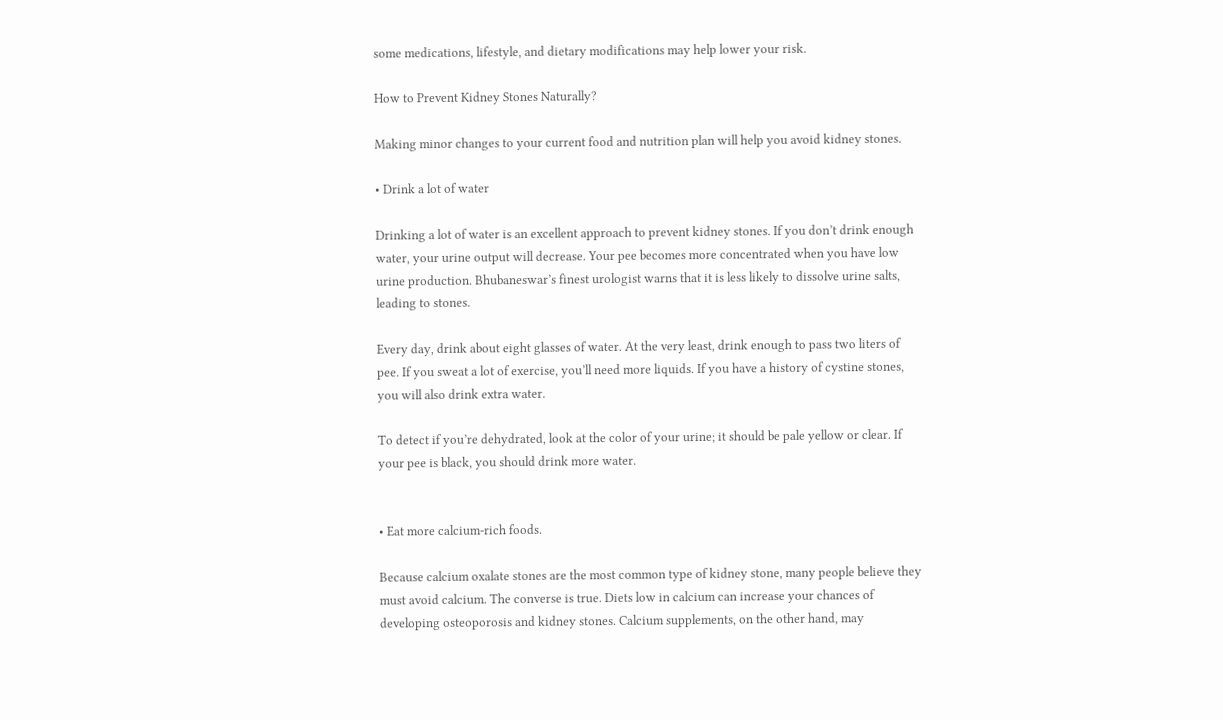some medications, lifestyle, and dietary modifications may help lower your risk.

How to Prevent Kidney Stones Naturally?

Making minor changes to your current food and nutrition plan will help you avoid kidney stones.

• Drink a lot of water

Drinking a lot of water is an excellent approach to prevent kidney stones. If you don’t drink enough water, your urine output will decrease. Your pee becomes more concentrated when you have low urine production. Bhubaneswar’s finest urologist warns that it is less likely to dissolve urine salts, leading to stones.

Every day, drink about eight glasses of water. At the very least, drink enough to pass two liters of pee. If you sweat a lot of exercise, you’ll need more liquids. If you have a history of cystine stones, you will also drink extra water.

To detect if you’re dehydrated, look at the color of your urine; it should be pale yellow or clear. If your pee is black, you should drink more water.


• Eat more calcium-rich foods.

Because calcium oxalate stones are the most common type of kidney stone, many people believe they must avoid calcium. The converse is true. Diets low in calcium can increase your chances of developing osteoporosis and kidney stones. Calcium supplements, on the other hand, may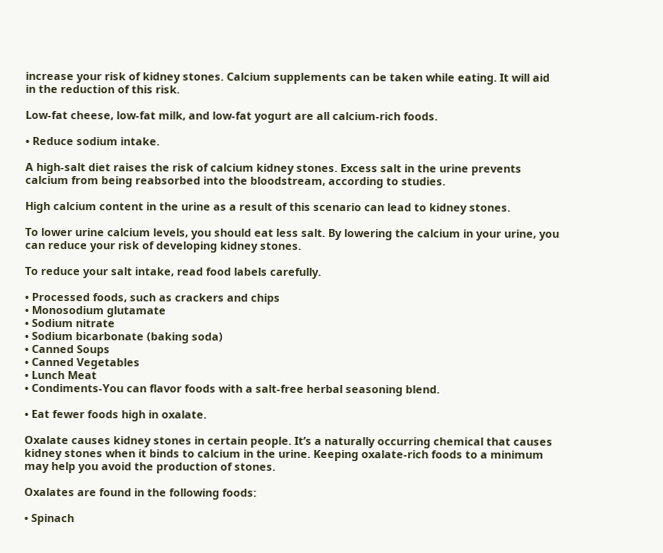increase your risk of kidney stones. Calcium supplements can be taken while eating. It will aid in the reduction of this risk.

Low-fat cheese, low-fat milk, and low-fat yogurt are all calcium-rich foods.

• Reduce sodium intake.

A high-salt diet raises the risk of calcium kidney stones. Excess salt in the urine prevents calcium from being reabsorbed into the bloodstream, according to studies.

High calcium content in the urine as a result of this scenario can lead to kidney stones.

To lower urine calcium levels, you should eat less salt. By lowering the calcium in your urine, you can reduce your risk of developing kidney stones.

To reduce your salt intake, read food labels carefully.

• Processed foods, such as crackers and chips
• Monosodium glutamate
• Sodium nitrate
• Sodium bicarbonate (baking soda)
• Canned Soups
• Canned Vegetables
• Lunch Meat
• Condiments-You can flavor foods with a salt-free herbal seasoning blend.

• Eat fewer foods high in oxalate.

Oxalate causes kidney stones in certain people. It’s a naturally occurring chemical that causes kidney stones when it binds to calcium in the urine. Keeping oxalate-rich foods to a minimum may help you avoid the production of stones.

Oxalates are found in the following foods:

• Spinach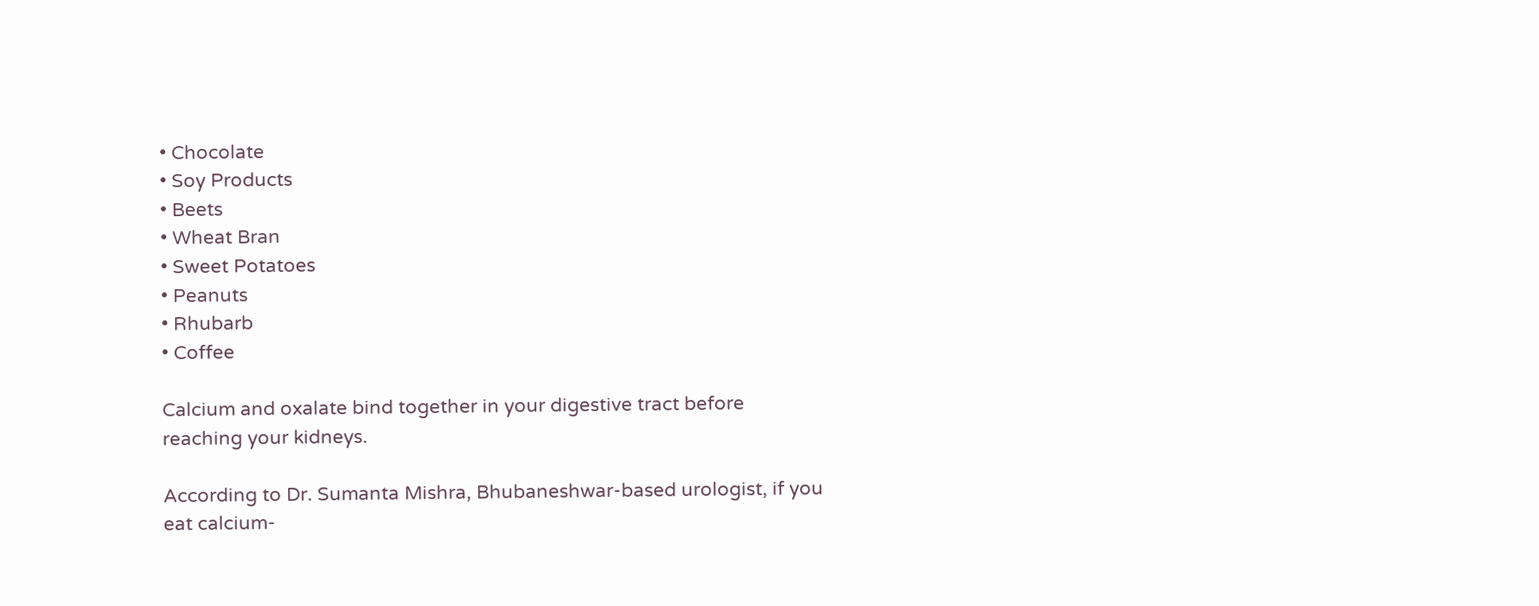• Chocolate
• Soy Products
• Beets
• Wheat Bran
• Sweet Potatoes
• Peanuts
• Rhubarb
• Coffee

Calcium and oxalate bind together in your digestive tract before reaching your kidneys.

According to Dr. Sumanta Mishra, Bhubaneshwar-based urologist, if you eat calcium-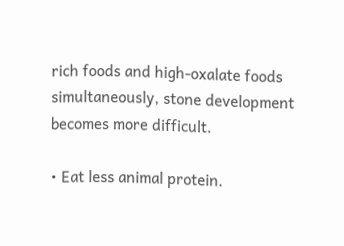rich foods and high-oxalate foods simultaneously, stone development becomes more difficult.

• Eat less animal protein.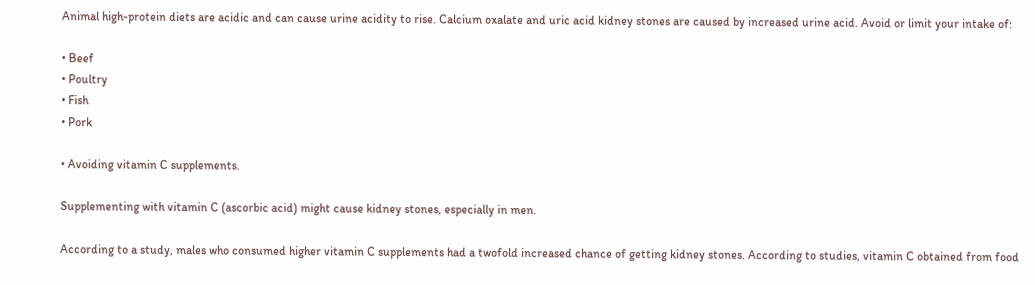Animal high-protein diets are acidic and can cause urine acidity to rise. Calcium oxalate and uric acid kidney stones are caused by increased urine acid. Avoid or limit your intake of:

• Beef
• Poultry
• Fish
• Pork

• Avoiding vitamin C supplements.

Supplementing with vitamin C (ascorbic acid) might cause kidney stones, especially in men.

According to a study, males who consumed higher vitamin C supplements had a twofold increased chance of getting kidney stones. According to studies, vitamin C obtained from food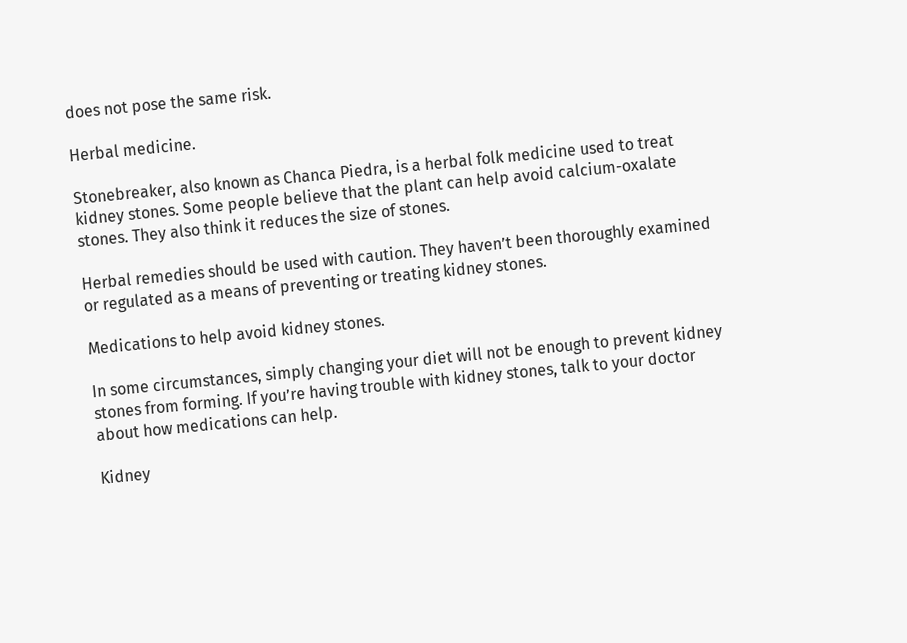does not pose the same risk.

Herbal medicine.

Stonebreaker, also known as Chanca Piedra, is a herbal folk medicine used to treat kidney stones. Some people believe that the plant can help avoid calcium-oxalate stones. They also think it reduces the size of stones.

Herbal remedies should be used with caution. They haven’t been thoroughly examined or regulated as a means of preventing or treating kidney stones.

Medications to help avoid kidney stones.

In some circumstances, simply changing your diet will not be enough to prevent kidney stones from forming. If you’re having trouble with kidney stones, talk to your doctor about how medications can help.

Kidney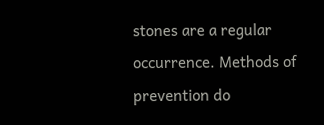stones are a regular occurrence. Methods of prevention do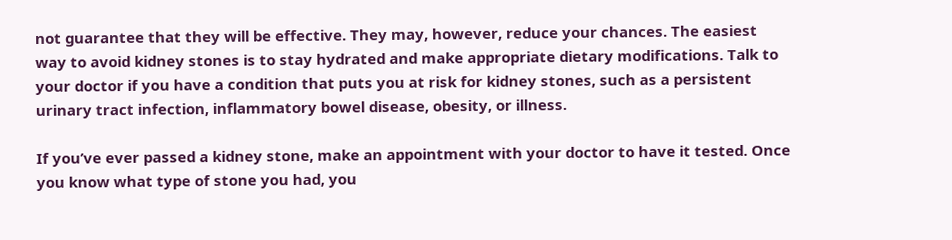not guarantee that they will be effective. They may, however, reduce your chances. The easiest way to avoid kidney stones is to stay hydrated and make appropriate dietary modifications. Talk to your doctor if you have a condition that puts you at risk for kidney stones, such as a persistent urinary tract infection, inflammatory bowel disease, obesity, or illness.

If you’ve ever passed a kidney stone, make an appointment with your doctor to have it tested. Once you know what type of stone you had, you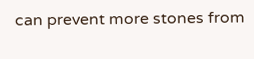can prevent more stones from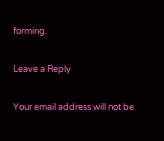forming.

Leave a Reply

Your email address will not be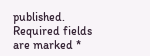published. Required fields are marked *